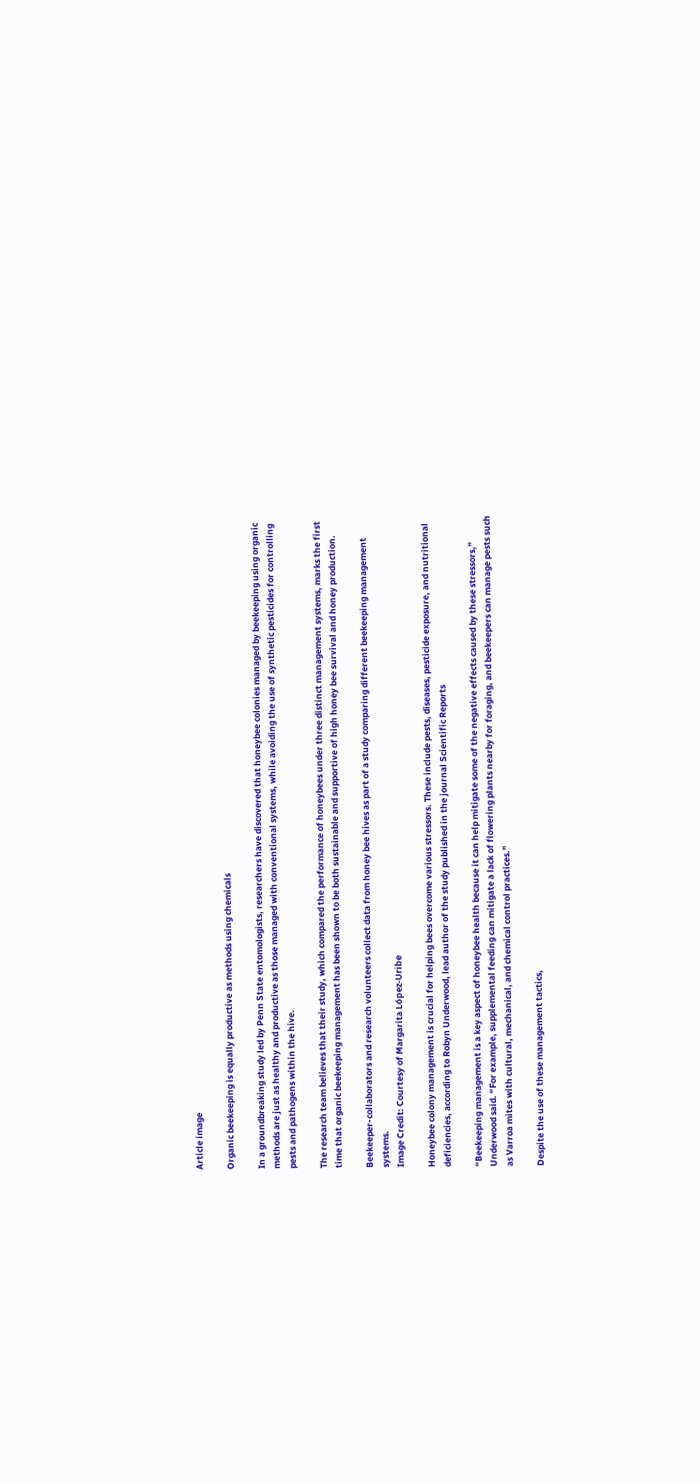Article image

Organic beekeeping is equally productive as methods using chemicals

In a groundbreaking study led by Penn State entomologists, researchers have discovered that honeybee colonies managed by beekeeping using organic methods are just as healthy and productive as those managed with conventional systems, while avoiding the use of synthetic pesticides for controlling pests and pathogens within the hive.

The research team believes that their study, which compared the performance of honeybees under three distinct management systems, marks the first time that organic beekeeping management has been shown to be both sustainable and supportive of high honey bee survival and honey production.

Beekeeper-collaborators and research volunteers collect data from honey bee hives as part of a study comparing different beekeeping management systems.
Image Credit: Courtesy of Margarita López-Uribe

Honeybee colony management is crucial for helping bees overcome various stressors. These include pests, diseases, pesticide exposure, and nutritional deficiencies, according to Robyn Underwood, lead author of the study published in the journal Scientific Reports

“Beekeeping management is a key aspect of honeybee health because it can help mitigate some of the negative effects caused by these stressors,” Underwood said. “For example, supplemental feeding can mitigate a lack of flowering plants nearby for foraging, and beekeepers can manage pests such as Varroa mites with cultural, mechanical, and chemical control practices.”

Despite the use of these management tactics,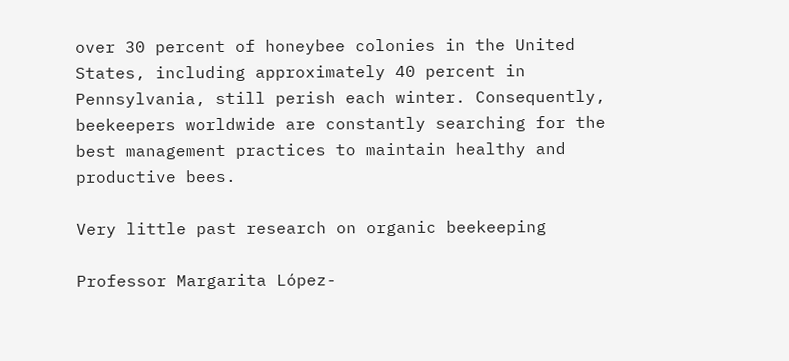over 30 percent of honeybee colonies in the United States, including approximately 40 percent in Pennsylvania, still perish each winter. Consequently, beekeepers worldwide are constantly searching for the best management practices to maintain healthy and productive bees.

Very little past research on organic beekeeping

Professor Margarita López-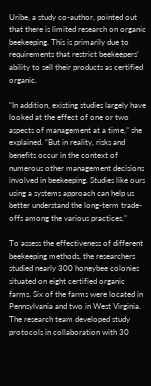Uribe, a study co-author, pointed out that there is limited research on organic beekeeping. This is primarily due to requirements that restrict beekeepers’ ability to sell their products as certified organic.

“In addition, existing studies largely have looked at the effect of one or two aspects of management at a time,” she explained. “But in reality, risks and benefits occur in the context of numerous other management decisions involved in beekeeping. Studies like ours using a systems approach can help us better understand the long-term trade-offs among the various practices.”

To assess the effectiveness of different beekeeping methods, the researchers studied nearly 300 honeybee colonies situated on eight certified organic farms. Six of the farms were located in Pennsylvania and two in West Virginia. The research team developed study protocols in collaboration with 30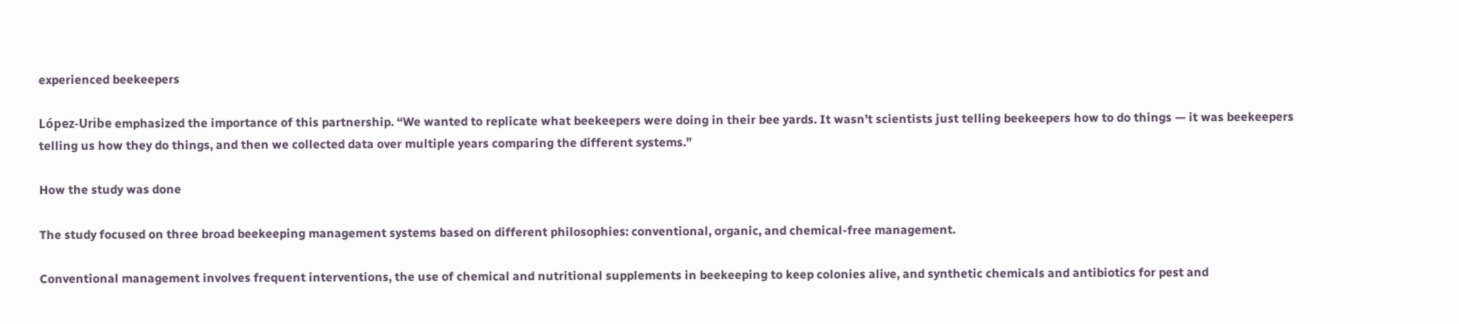experienced beekeepers

López-Uribe emphasized the importance of this partnership. “We wanted to replicate what beekeepers were doing in their bee yards. It wasn’t scientists just telling beekeepers how to do things — it was beekeepers telling us how they do things, and then we collected data over multiple years comparing the different systems.”

How the study was done

The study focused on three broad beekeeping management systems based on different philosophies: conventional, organic, and chemical-free management.

Conventional management involves frequent interventions, the use of chemical and nutritional supplements in beekeeping to keep colonies alive, and synthetic chemicals and antibiotics for pest and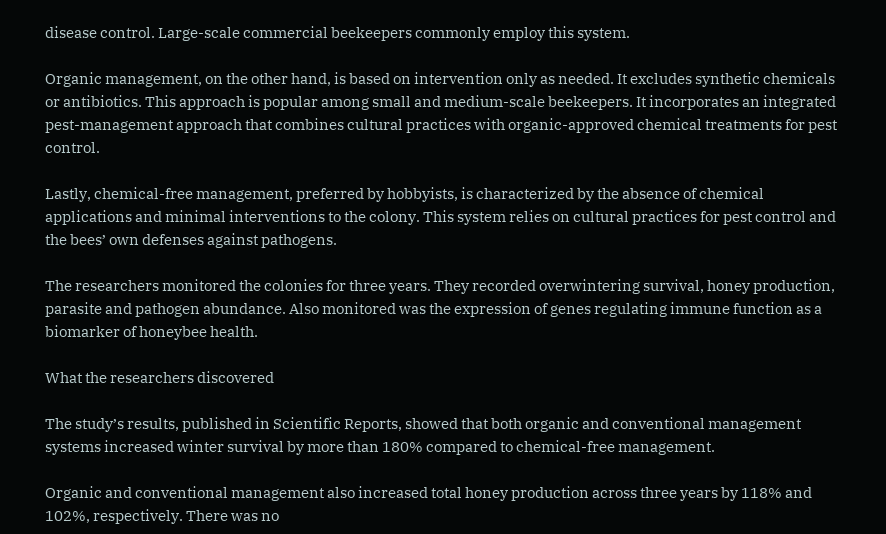disease control. Large-scale commercial beekeepers commonly employ this system.

Organic management, on the other hand, is based on intervention only as needed. It excludes synthetic chemicals or antibiotics. This approach is popular among small and medium-scale beekeepers. It incorporates an integrated pest-management approach that combines cultural practices with organic-approved chemical treatments for pest control.

Lastly, chemical-free management, preferred by hobbyists, is characterized by the absence of chemical applications and minimal interventions to the colony. This system relies on cultural practices for pest control and the bees’ own defenses against pathogens.

The researchers monitored the colonies for three years. They recorded overwintering survival, honey production, parasite and pathogen abundance. Also monitored was the expression of genes regulating immune function as a biomarker of honeybee health.

What the researchers discovered

The study’s results, published in Scientific Reports, showed that both organic and conventional management systems increased winter survival by more than 180% compared to chemical-free management.

Organic and conventional management also increased total honey production across three years by 118% and 102%, respectively. There was no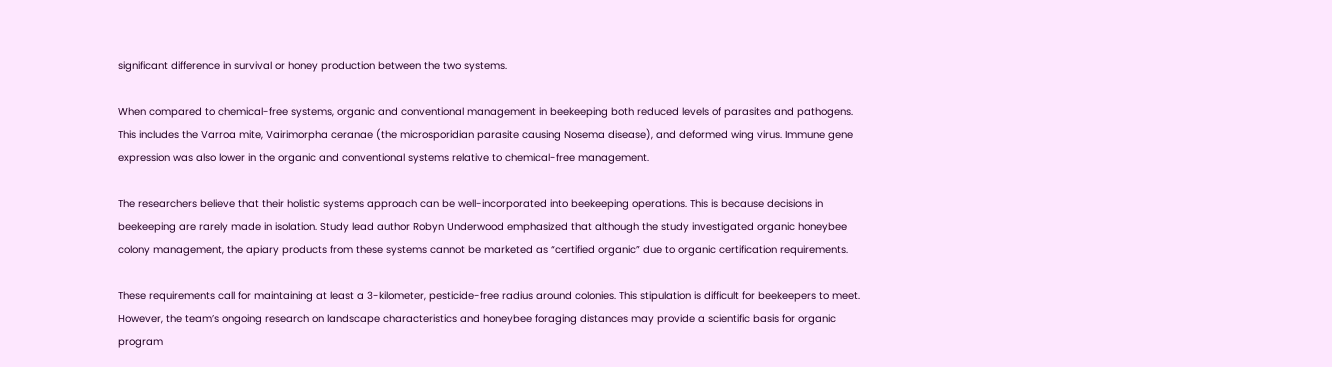significant difference in survival or honey production between the two systems.

When compared to chemical-free systems, organic and conventional management in beekeeping both reduced levels of parasites and pathogens. This includes the Varroa mite, Vairimorpha ceranae (the microsporidian parasite causing Nosema disease), and deformed wing virus. Immune gene expression was also lower in the organic and conventional systems relative to chemical-free management.

The researchers believe that their holistic systems approach can be well-incorporated into beekeeping operations. This is because decisions in beekeeping are rarely made in isolation. Study lead author Robyn Underwood emphasized that although the study investigated organic honeybee colony management, the apiary products from these systems cannot be marketed as “certified organic” due to organic certification requirements.

These requirements call for maintaining at least a 3-kilometer, pesticide-free radius around colonies. This stipulation is difficult for beekeepers to meet. However, the team’s ongoing research on landscape characteristics and honeybee foraging distances may provide a scientific basis for organic program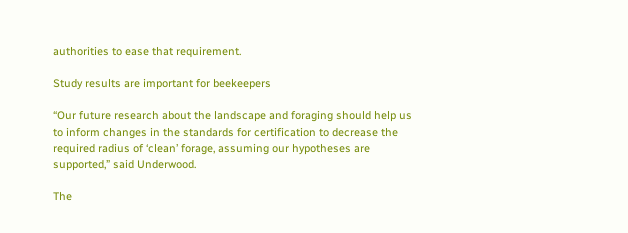authorities to ease that requirement.

Study results are important for beekeepers

“Our future research about the landscape and foraging should help us to inform changes in the standards for certification to decrease the required radius of ‘clean’ forage, assuming our hypotheses are supported,” said Underwood.

The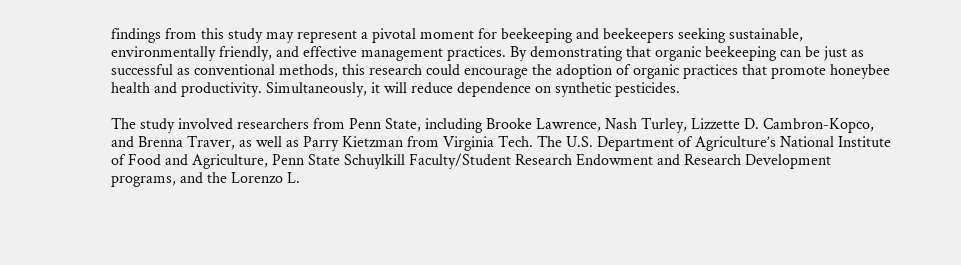findings from this study may represent a pivotal moment for beekeeping and beekeepers seeking sustainable, environmentally friendly, and effective management practices. By demonstrating that organic beekeeping can be just as successful as conventional methods, this research could encourage the adoption of organic practices that promote honeybee health and productivity. Simultaneously, it will reduce dependence on synthetic pesticides.

The study involved researchers from Penn State, including Brooke Lawrence, Nash Turley, Lizzette D. Cambron-Kopco, and Brenna Traver, as well as Parry Kietzman from Virginia Tech. The U.S. Department of Agriculture’s National Institute of Food and Agriculture, Penn State Schuylkill Faculty/Student Research Endowment and Research Development programs, and the Lorenzo L.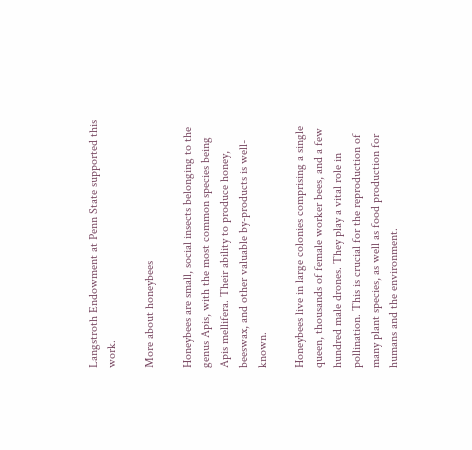Langstroth Endowment at Penn State supported this work.

More about honeybees

Honeybees are small, social insects belonging to the genus Apis, with the most common species being Apis mellifera. Their ability to produce honey, beeswax, and other valuable by-products is well-known.

Honeybees live in large colonies comprising a single queen, thousands of female worker bees, and a few hundred male drones. They play a vital role in pollination. This is crucial for the reproduction of many plant species, as well as food production for humans and the environment.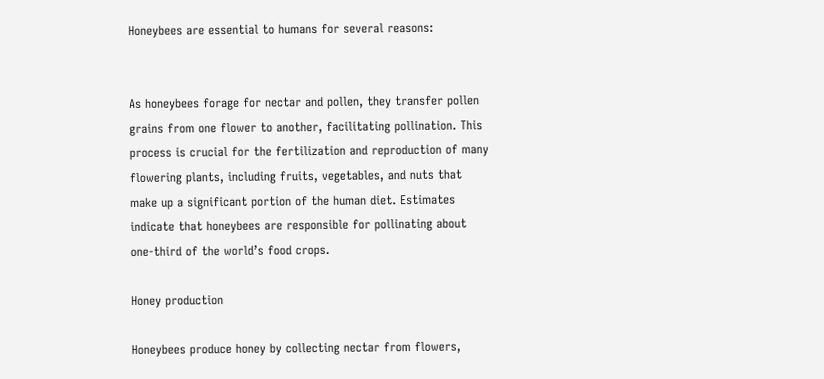Honeybees are essential to humans for several reasons:


As honeybees forage for nectar and pollen, they transfer pollen grains from one flower to another, facilitating pollination. This process is crucial for the fertilization and reproduction of many flowering plants, including fruits, vegetables, and nuts that make up a significant portion of the human diet. Estimates indicate that honeybees are responsible for pollinating about one-third of the world’s food crops.

Honey production

Honeybees produce honey by collecting nectar from flowers,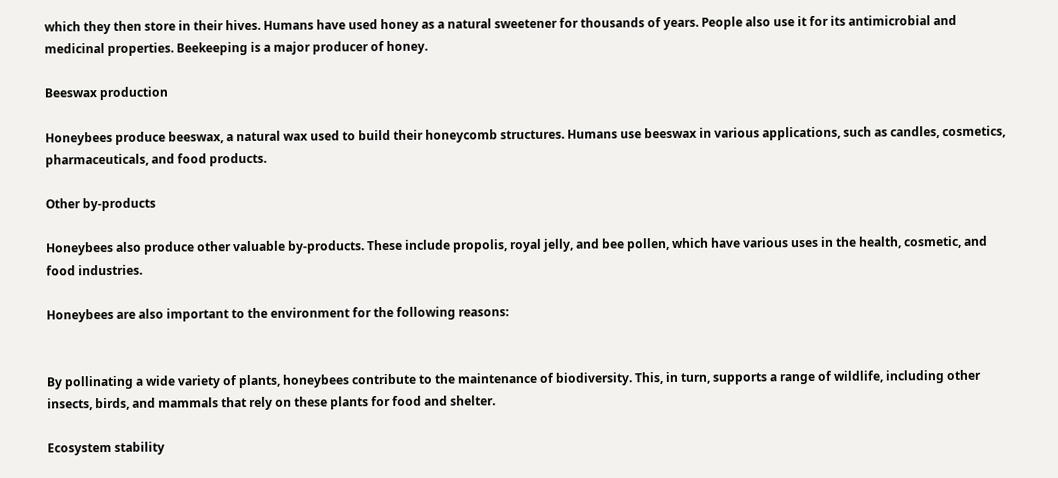which they then store in their hives. Humans have used honey as a natural sweetener for thousands of years. People also use it for its antimicrobial and medicinal properties. Beekeeping is a major producer of honey.

Beeswax production

Honeybees produce beeswax, a natural wax used to build their honeycomb structures. Humans use beeswax in various applications, such as candles, cosmetics, pharmaceuticals, and food products.

Other by-products

Honeybees also produce other valuable by-products. These include propolis, royal jelly, and bee pollen, which have various uses in the health, cosmetic, and food industries.

Honeybees are also important to the environment for the following reasons:


By pollinating a wide variety of plants, honeybees contribute to the maintenance of biodiversity. This, in turn, supports a range of wildlife, including other insects, birds, and mammals that rely on these plants for food and shelter.

Ecosystem stability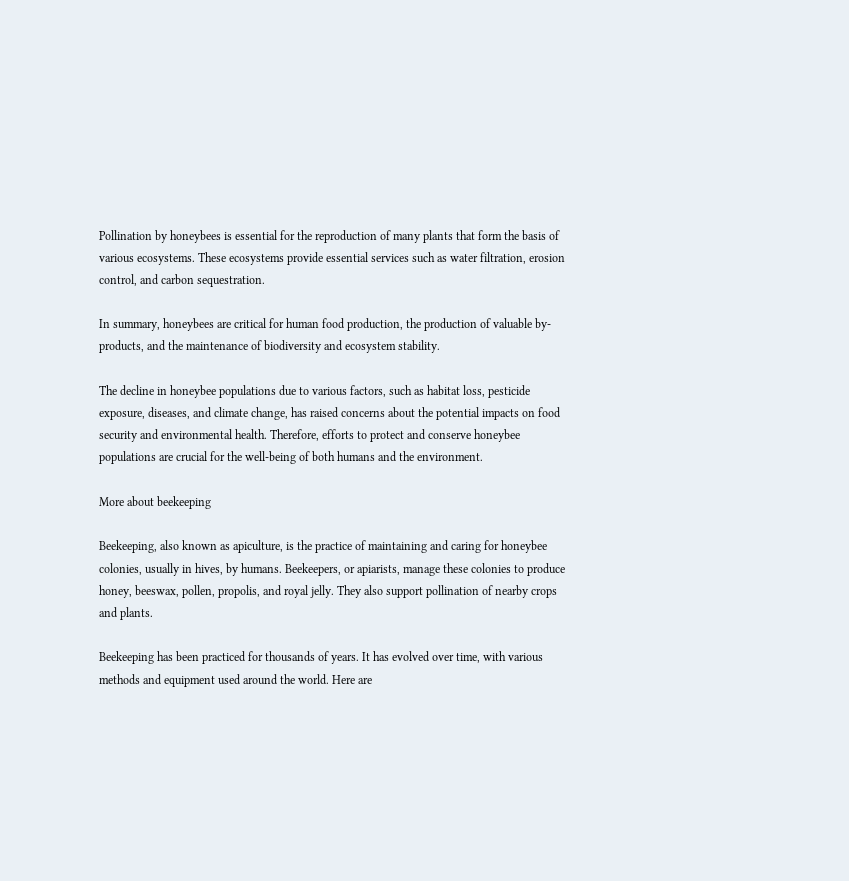Pollination by honeybees is essential for the reproduction of many plants that form the basis of various ecosystems. These ecosystems provide essential services such as water filtration, erosion control, and carbon sequestration.

In summary, honeybees are critical for human food production, the production of valuable by-products, and the maintenance of biodiversity and ecosystem stability.

The decline in honeybee populations due to various factors, such as habitat loss, pesticide exposure, diseases, and climate change, has raised concerns about the potential impacts on food security and environmental health. Therefore, efforts to protect and conserve honeybee populations are crucial for the well-being of both humans and the environment.

More about beekeeping

Beekeeping, also known as apiculture, is the practice of maintaining and caring for honeybee colonies, usually in hives, by humans. Beekeepers, or apiarists, manage these colonies to produce honey, beeswax, pollen, propolis, and royal jelly. They also support pollination of nearby crops and plants.

Beekeeping has been practiced for thousands of years. It has evolved over time, with various methods and equipment used around the world. Here are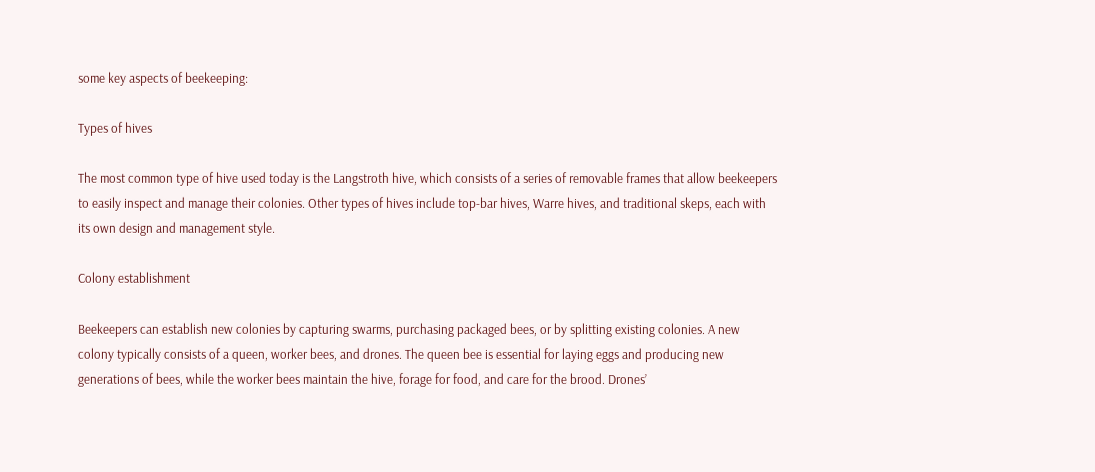some key aspects of beekeeping:

Types of hives

The most common type of hive used today is the Langstroth hive, which consists of a series of removable frames that allow beekeepers to easily inspect and manage their colonies. Other types of hives include top-bar hives, Warre hives, and traditional skeps, each with its own design and management style.

Colony establishment

Beekeepers can establish new colonies by capturing swarms, purchasing packaged bees, or by splitting existing colonies. A new colony typically consists of a queen, worker bees, and drones. The queen bee is essential for laying eggs and producing new generations of bees, while the worker bees maintain the hive, forage for food, and care for the brood. Drones’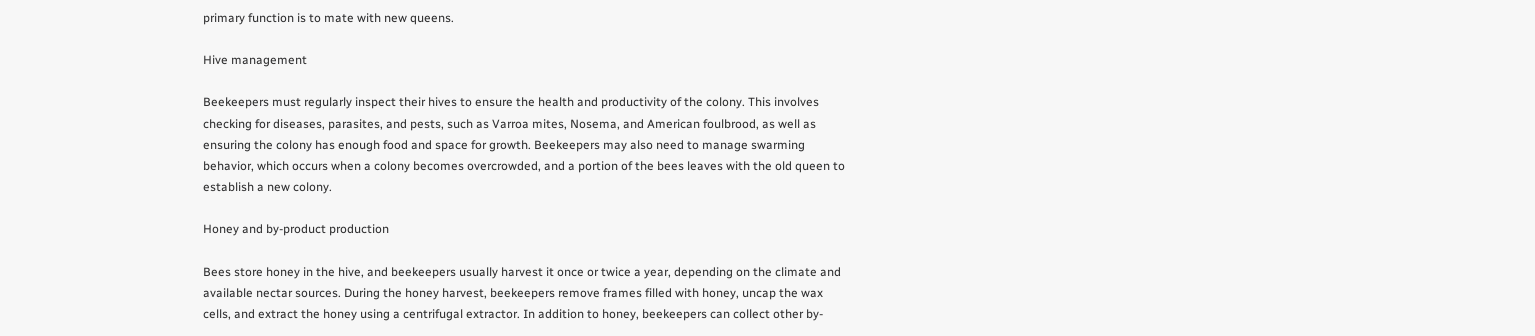primary function is to mate with new queens.

Hive management

Beekeepers must regularly inspect their hives to ensure the health and productivity of the colony. This involves checking for diseases, parasites, and pests, such as Varroa mites, Nosema, and American foulbrood, as well as ensuring the colony has enough food and space for growth. Beekeepers may also need to manage swarming behavior, which occurs when a colony becomes overcrowded, and a portion of the bees leaves with the old queen to establish a new colony.

Honey and by-product production

Bees store honey in the hive, and beekeepers usually harvest it once or twice a year, depending on the climate and available nectar sources. During the honey harvest, beekeepers remove frames filled with honey, uncap the wax cells, and extract the honey using a centrifugal extractor. In addition to honey, beekeepers can collect other by-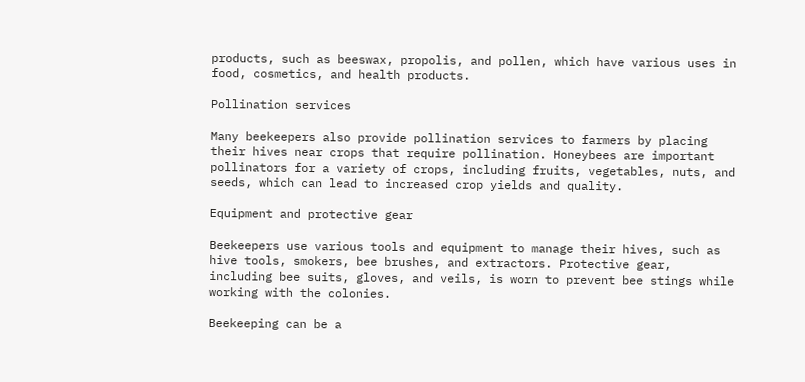products, such as beeswax, propolis, and pollen, which have various uses in food, cosmetics, and health products.

Pollination services

Many beekeepers also provide pollination services to farmers by placing their hives near crops that require pollination. Honeybees are important pollinators for a variety of crops, including fruits, vegetables, nuts, and seeds, which can lead to increased crop yields and quality.

Equipment and protective gear

Beekeepers use various tools and equipment to manage their hives, such as hive tools, smokers, bee brushes, and extractors. Protective gear, including bee suits, gloves, and veils, is worn to prevent bee stings while working with the colonies.

Beekeeping can be a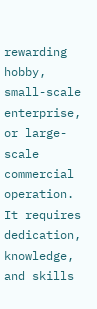rewarding hobby, small-scale enterprise, or large-scale commercial operation. It requires dedication, knowledge, and skills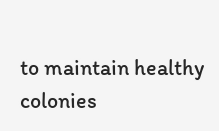to maintain healthy colonies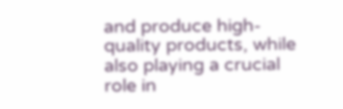and produce high-quality products, while also playing a crucial role in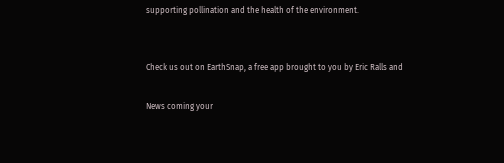supporting pollination and the health of the environment.


Check us out on EarthSnap, a free app brought to you by Eric Ralls and

News coming your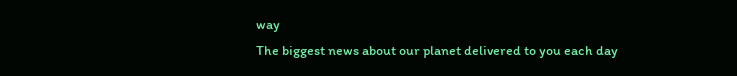way
The biggest news about our planet delivered to you each day